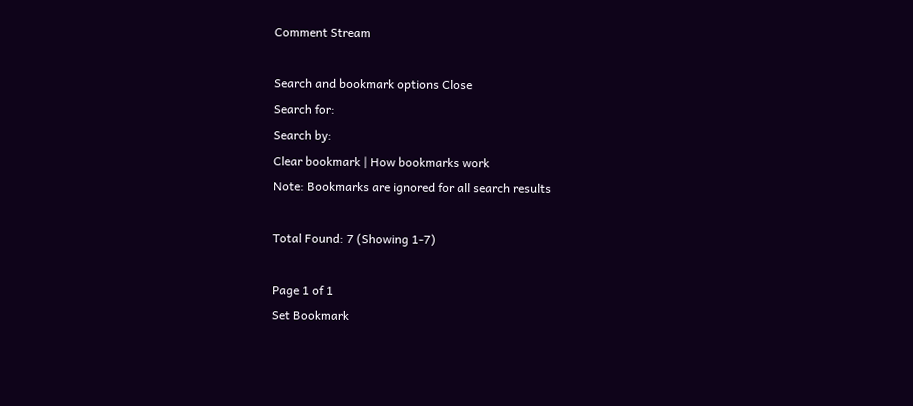Comment Stream

Search and bookmark options Close
Search for:
Search by:
Clear bookmark | How bookmarks work
Note: Bookmarks are ignored for all search results

Total Found: 7 (Showing 1-7)

Page 1 of 1
Set Bookmark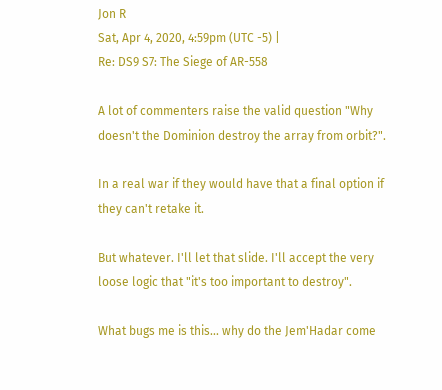Jon R
Sat, Apr 4, 2020, 4:59pm (UTC -5) |
Re: DS9 S7: The Siege of AR-558

A lot of commenters raise the valid question "Why doesn't the Dominion destroy the array from orbit?".

In a real war if they would have that a final option if they can't retake it.

But whatever. I'll let that slide. I'll accept the very loose logic that "it's too important to destroy".

What bugs me is this... why do the Jem'Hadar come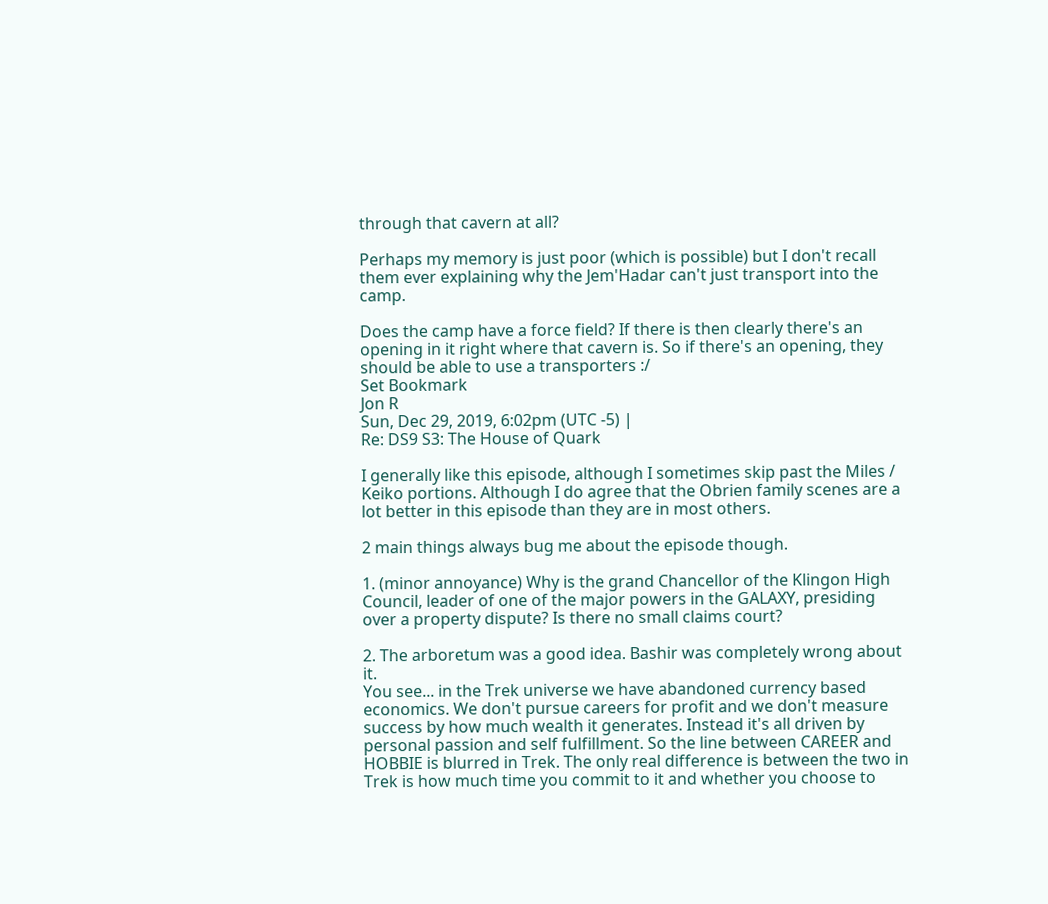through that cavern at all?

Perhaps my memory is just poor (which is possible) but I don't recall them ever explaining why the Jem'Hadar can't just transport into the camp.

Does the camp have a force field? If there is then clearly there's an opening in it right where that cavern is. So if there's an opening, they should be able to use a transporters :/
Set Bookmark
Jon R
Sun, Dec 29, 2019, 6:02pm (UTC -5) |
Re: DS9 S3: The House of Quark

I generally like this episode, although I sometimes skip past the Miles / Keiko portions. Although I do agree that the Obrien family scenes are a lot better in this episode than they are in most others.

2 main things always bug me about the episode though.

1. (minor annoyance) Why is the grand Chancellor of the Klingon High Council, leader of one of the major powers in the GALAXY, presiding over a property dispute? Is there no small claims court?

2. The arboretum was a good idea. Bashir was completely wrong about it.
You see... in the Trek universe we have abandoned currency based economics. We don't pursue careers for profit and we don't measure success by how much wealth it generates. Instead it's all driven by personal passion and self fulfillment. So the line between CAREER and HOBBIE is blurred in Trek. The only real difference is between the two in Trek is how much time you commit to it and whether you choose to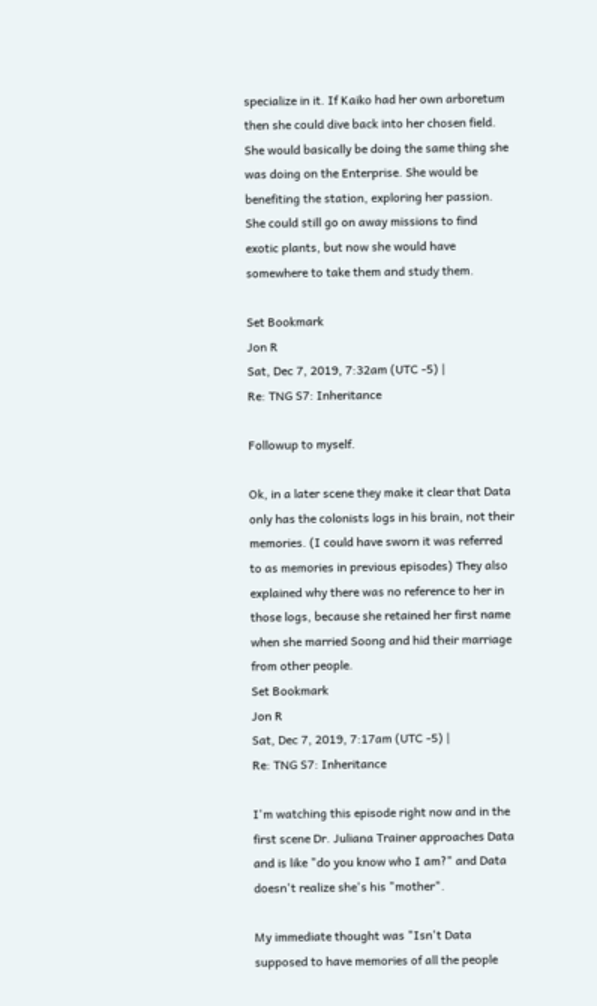specialize in it. If Kaiko had her own arboretum then she could dive back into her chosen field. She would basically be doing the same thing she was doing on the Enterprise. She would be benefiting the station, exploring her passion. She could still go on away missions to find exotic plants, but now she would have somewhere to take them and study them.

Set Bookmark
Jon R
Sat, Dec 7, 2019, 7:32am (UTC -5) |
Re: TNG S7: Inheritance

Followup to myself.

Ok, in a later scene they make it clear that Data only has the colonists logs in his brain, not their memories. (I could have sworn it was referred to as memories in previous episodes) They also explained why there was no reference to her in those logs, because she retained her first name when she married Soong and hid their marriage from other people.
Set Bookmark
Jon R
Sat, Dec 7, 2019, 7:17am (UTC -5) |
Re: TNG S7: Inheritance

I'm watching this episode right now and in the first scene Dr. Juliana Trainer approaches Data and is like "do you know who I am?" and Data doesn't realize she's his "mother".

My immediate thought was "Isn't Data supposed to have memories of all the people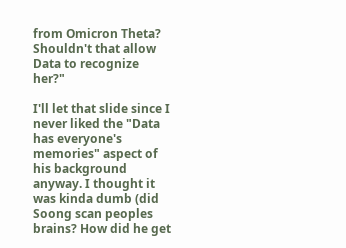from Omicron Theta? Shouldn't that allow Data to recognize her?"

I'll let that slide since I never liked the "Data has everyone's memories" aspect of his background anyway. I thought it was kinda dumb (did Soong scan peoples brains? How did he get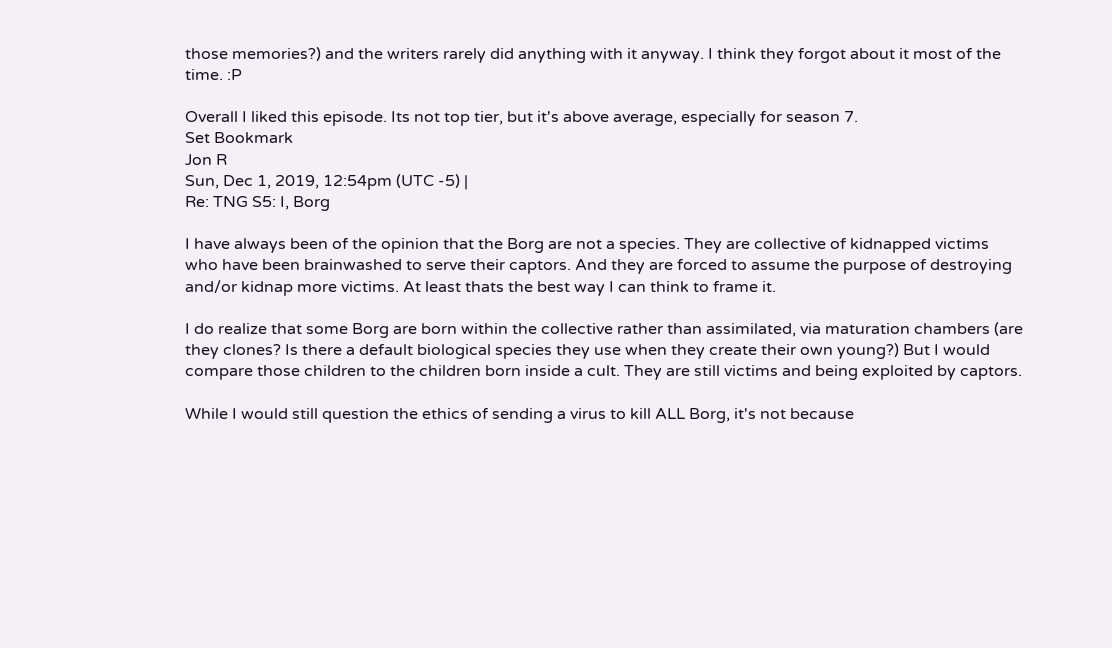those memories?) and the writers rarely did anything with it anyway. I think they forgot about it most of the time. :P

Overall I liked this episode. Its not top tier, but it's above average, especially for season 7.
Set Bookmark
Jon R
Sun, Dec 1, 2019, 12:54pm (UTC -5) |
Re: TNG S5: I, Borg

I have always been of the opinion that the Borg are not a species. They are collective of kidnapped victims who have been brainwashed to serve their captors. And they are forced to assume the purpose of destroying and/or kidnap more victims. At least thats the best way I can think to frame it.

I do realize that some Borg are born within the collective rather than assimilated, via maturation chambers (are they clones? Is there a default biological species they use when they create their own young?) But I would compare those children to the children born inside a cult. They are still victims and being exploited by captors.

While I would still question the ethics of sending a virus to kill ALL Borg, it's not because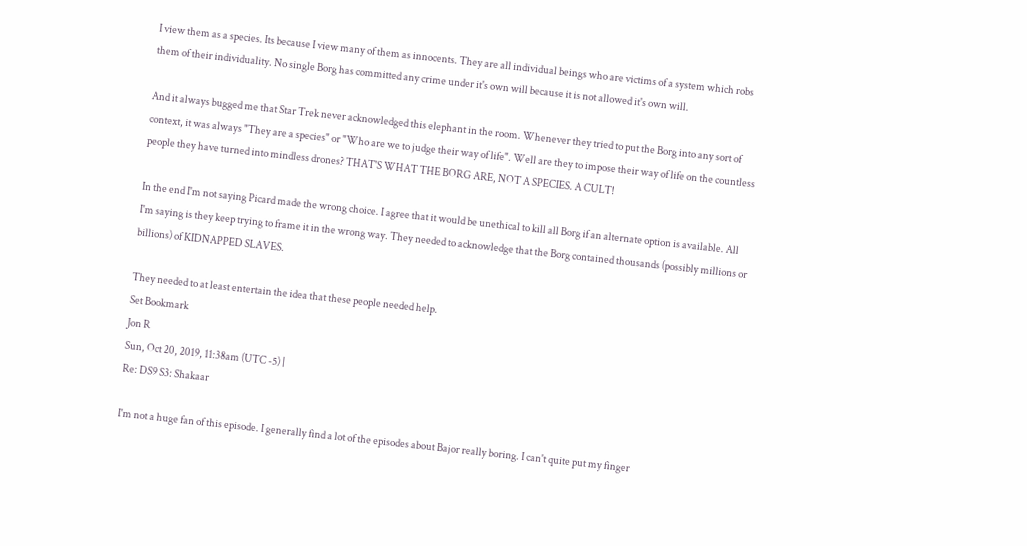I view them as a species. Its because I view many of them as innocents. They are all individual beings who are victims of a system which robs them of their individuality. No single Borg has committed any crime under it's own will because it is not allowed it's own will.

And it always bugged me that Star Trek never acknowledged this elephant in the room. Whenever they tried to put the Borg into any sort of context, it was always "They are a species" or "Who are we to judge their way of life". Well are they to impose their way of life on the countless people they have turned into mindless drones? THAT'S WHAT THE BORG ARE, NOT A SPECIES. A CULT!

In the end I'm not saying Picard made the wrong choice. I agree that it would be unethical to kill all Borg if an alternate option is available. All I'm saying is they keep trying to frame it in the wrong way. They needed to acknowledge that the Borg contained thousands (possibly millions or billions) of KIDNAPPED SLAVES.

They needed to at least entertain the idea that these people needed help.
Set Bookmark
Jon R
Sun, Oct 20, 2019, 11:38am (UTC -5) |
Re: DS9 S3: Shakaar

I'm not a huge fan of this episode. I generally find a lot of the episodes about Bajor really boring. I can't quite put my finger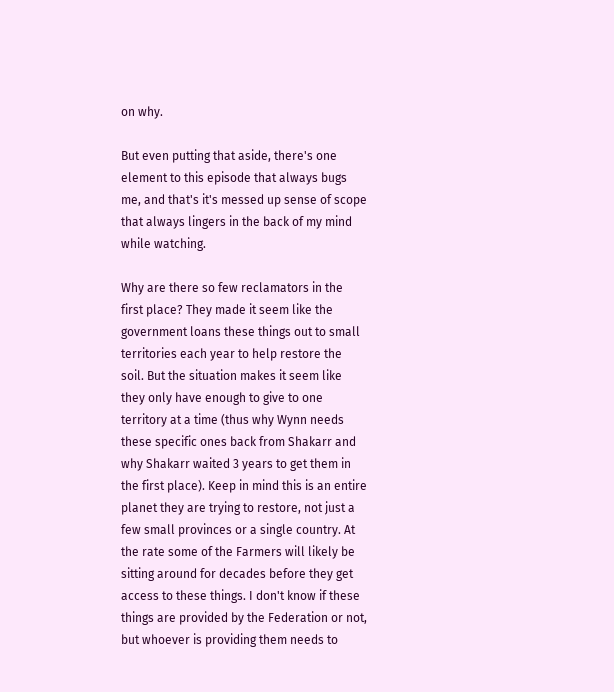on why.

But even putting that aside, there's one element to this episode that always bugs me, and that's it's messed up sense of scope that always lingers in the back of my mind while watching.

Why are there so few reclamators in the first place? They made it seem like the government loans these things out to small territories each year to help restore the soil. But the situation makes it seem like they only have enough to give to one territory at a time (thus why Wynn needs these specific ones back from Shakarr and why Shakarr waited 3 years to get them in the first place). Keep in mind this is an entire planet they are trying to restore, not just a few small provinces or a single country. At the rate some of the Farmers will likely be sitting around for decades before they get access to these things. I don't know if these things are provided by the Federation or not, but whoever is providing them needs to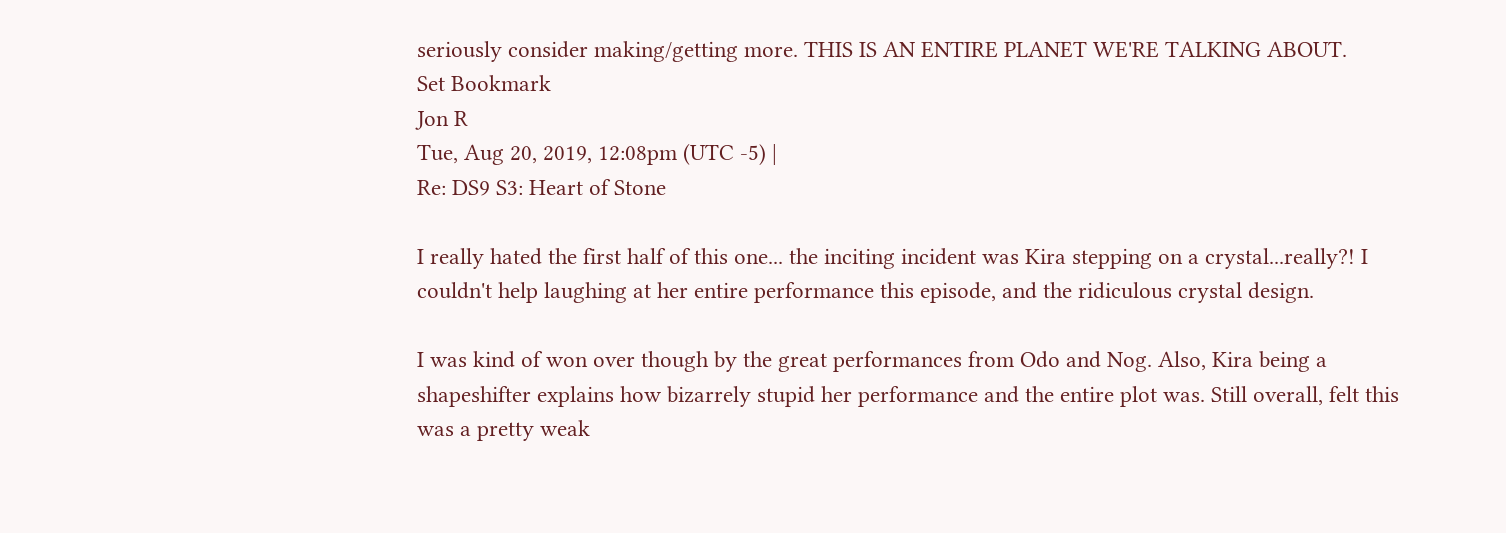seriously consider making/getting more. THIS IS AN ENTIRE PLANET WE'RE TALKING ABOUT.
Set Bookmark
Jon R
Tue, Aug 20, 2019, 12:08pm (UTC -5) |
Re: DS9 S3: Heart of Stone

I really hated the first half of this one... the inciting incident was Kira stepping on a crystal...really?! I couldn't help laughing at her entire performance this episode, and the ridiculous crystal design.

I was kind of won over though by the great performances from Odo and Nog. Also, Kira being a shapeshifter explains how bizarrely stupid her performance and the entire plot was. Still overall, felt this was a pretty weak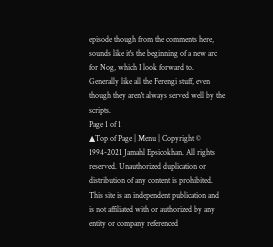episode though from the comments here, sounds like it's the beginning of a new arc for Nog, which I look forward to. Generally like all the Ferengi stuff, even though they aren't always served well by the scripts.
Page 1 of 1
▲Top of Page | Menu | Copyright © 1994-2021 Jamahl Epsicokhan. All rights reserved. Unauthorized duplication or distribution of any content is prohibited. This site is an independent publication and is not affiliated with or authorized by any entity or company referenced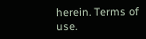herein. Terms of use.